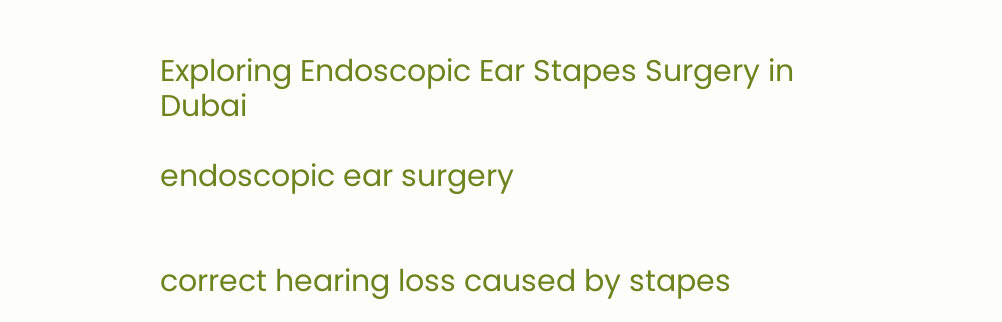Exploring Endoscopic Ear Stapes Surgery in Dubai

endoscopic ear surgery


correct hearing loss caused by stapes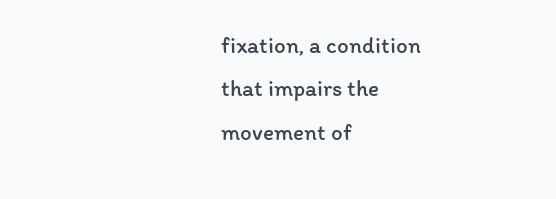fixation, a condition that impairs the movement of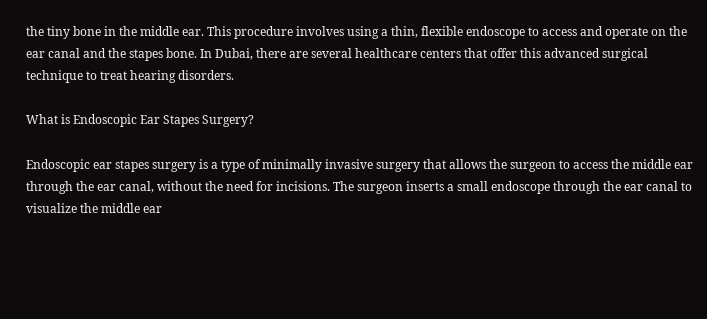the tiny bone in the middle ear. This procedure involves using a thin, flexible endoscope to access and operate on the ear canal and the stapes bone. In Dubai, there are several healthcare centers that offer this advanced surgical technique to treat hearing disorders.

What is Endoscopic Ear Stapes Surgery?

Endoscopic ear stapes surgery is a type of minimally invasive surgery that allows the surgeon to access the middle ear through the ear canal, without the need for incisions. The surgeon inserts a small endoscope through the ear canal to visualize the middle ear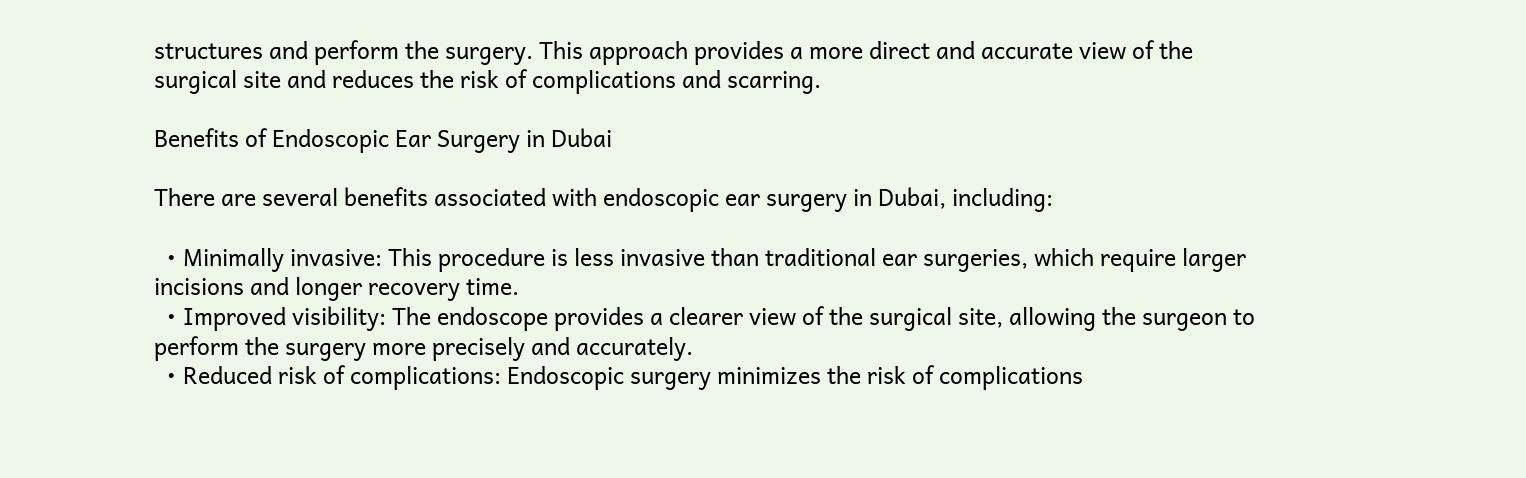structures and perform the surgery. This approach provides a more direct and accurate view of the surgical site and reduces the risk of complications and scarring.

Benefits of Endoscopic Ear Surgery in Dubai

There are several benefits associated with endoscopic ear surgery in Dubai, including:

  • Minimally invasive: This procedure is less invasive than traditional ear surgeries, which require larger incisions and longer recovery time.
  • Improved visibility: The endoscope provides a clearer view of the surgical site, allowing the surgeon to perform the surgery more precisely and accurately.
  • Reduced risk of complications: Endoscopic surgery minimizes the risk of complications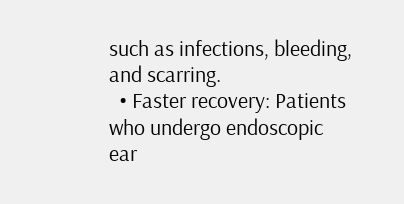such as infections, bleeding, and scarring.
  • Faster recovery: Patients who undergo endoscopic ear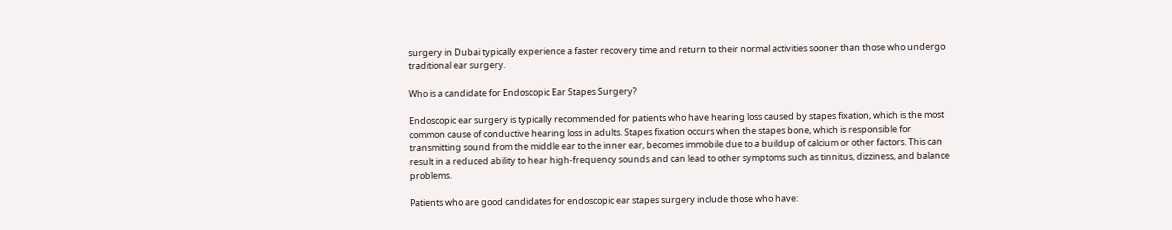surgery in Dubai typically experience a faster recovery time and return to their normal activities sooner than those who undergo traditional ear surgery.

Who is a candidate for Endoscopic Ear Stapes Surgery?

Endoscopic ear surgery is typically recommended for patients who have hearing loss caused by stapes fixation, which is the most common cause of conductive hearing loss in adults. Stapes fixation occurs when the stapes bone, which is responsible for transmitting sound from the middle ear to the inner ear, becomes immobile due to a buildup of calcium or other factors. This can result in a reduced ability to hear high-frequency sounds and can lead to other symptoms such as tinnitus, dizziness, and balance problems.

Patients who are good candidates for endoscopic ear stapes surgery include those who have: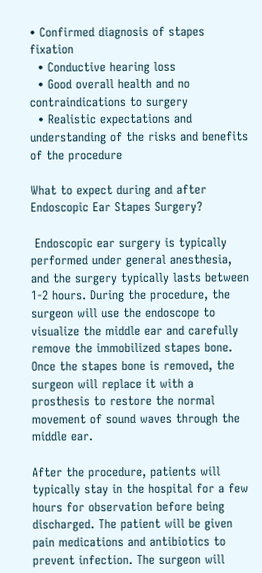• Confirmed diagnosis of stapes fixation
  • Conductive hearing loss
  • Good overall health and no contraindications to surgery
  • Realistic expectations and understanding of the risks and benefits of the procedure

What to expect during and after Endoscopic Ear Stapes Surgery?

 Endoscopic ear surgery is typically performed under general anesthesia, and the surgery typically lasts between 1-2 hours. During the procedure, the surgeon will use the endoscope to visualize the middle ear and carefully remove the immobilized stapes bone. Once the stapes bone is removed, the surgeon will replace it with a prosthesis to restore the normal movement of sound waves through the middle ear.

After the procedure, patients will typically stay in the hospital for a few hours for observation before being discharged. The patient will be given pain medications and antibiotics to prevent infection. The surgeon will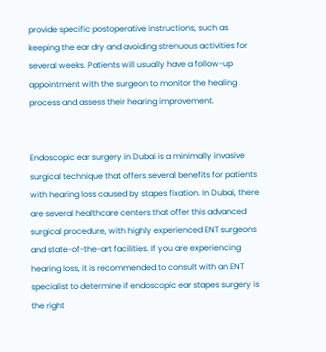provide specific postoperative instructions, such as keeping the ear dry and avoiding strenuous activities for several weeks. Patients will usually have a follow-up appointment with the surgeon to monitor the healing process and assess their hearing improvement.


Endoscopic ear surgery in Dubai is a minimally invasive surgical technique that offers several benefits for patients with hearing loss caused by stapes fixation. In Dubai, there are several healthcare centers that offer this advanced surgical procedure, with highly experienced ENT surgeons and state-of-the-art facilities. If you are experiencing hearing loss, it is recommended to consult with an ENT specialist to determine if endoscopic ear stapes surgery is the right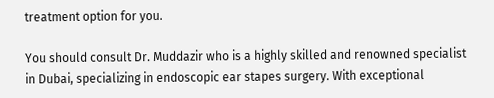treatment option for you.

You should consult Dr. Muddazir who is a highly skilled and renowned specialist in Dubai, specializing in endoscopic ear stapes surgery. With exceptional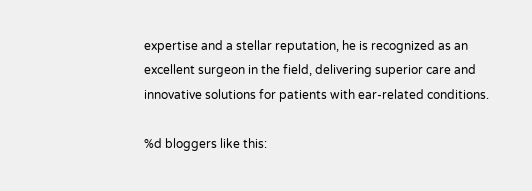expertise and a stellar reputation, he is recognized as an excellent surgeon in the field, delivering superior care and innovative solutions for patients with ear-related conditions.

%d bloggers like this: